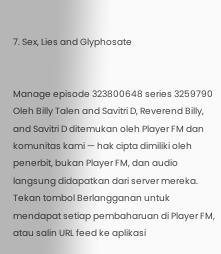7. Sex, Lies and Glyphosate


Manage episode 323800648 series 3259790
Oleh Billy Talen and Savitri D, Reverend Billy, and Savitri D ditemukan oleh Player FM dan komunitas kami — hak cipta dimiliki oleh penerbit, bukan Player FM, dan audio langsung didapatkan dari server mereka. Tekan tombol Berlangganan untuk mendapat setiap pembaharuan di Player FM, atau salin URL feed ke aplikasi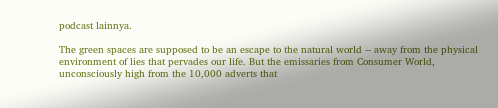podcast lainnya.

The green spaces are supposed to be an escape to the natural world -- away from the physical environment of lies that pervades our life. But the emissaries from Consumer World, unconsciously high from the 10,000 adverts that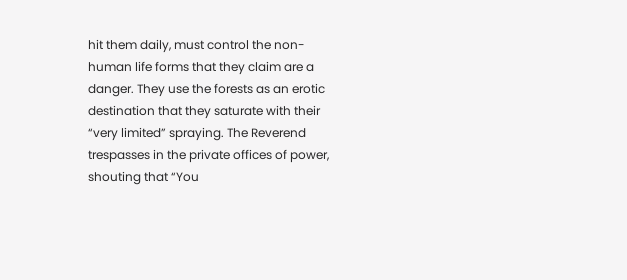hit them daily, must control the non-human life forms that they claim are a danger. They use the forests as an erotic destination that they saturate with their “very limited” spraying. The Reverend trespasses in the private offices of power, shouting that “You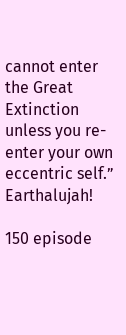cannot enter the Great Extinction unless you re-enter your own eccentric self.” Earthalujah!

150 episode